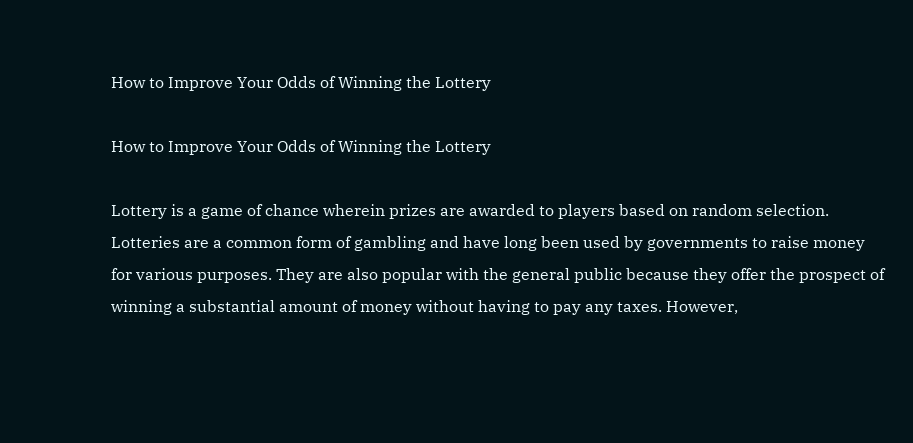How to Improve Your Odds of Winning the Lottery

How to Improve Your Odds of Winning the Lottery

Lottery is a game of chance wherein prizes are awarded to players based on random selection. Lotteries are a common form of gambling and have long been used by governments to raise money for various purposes. They are also popular with the general public because they offer the prospect of winning a substantial amount of money without having to pay any taxes. However,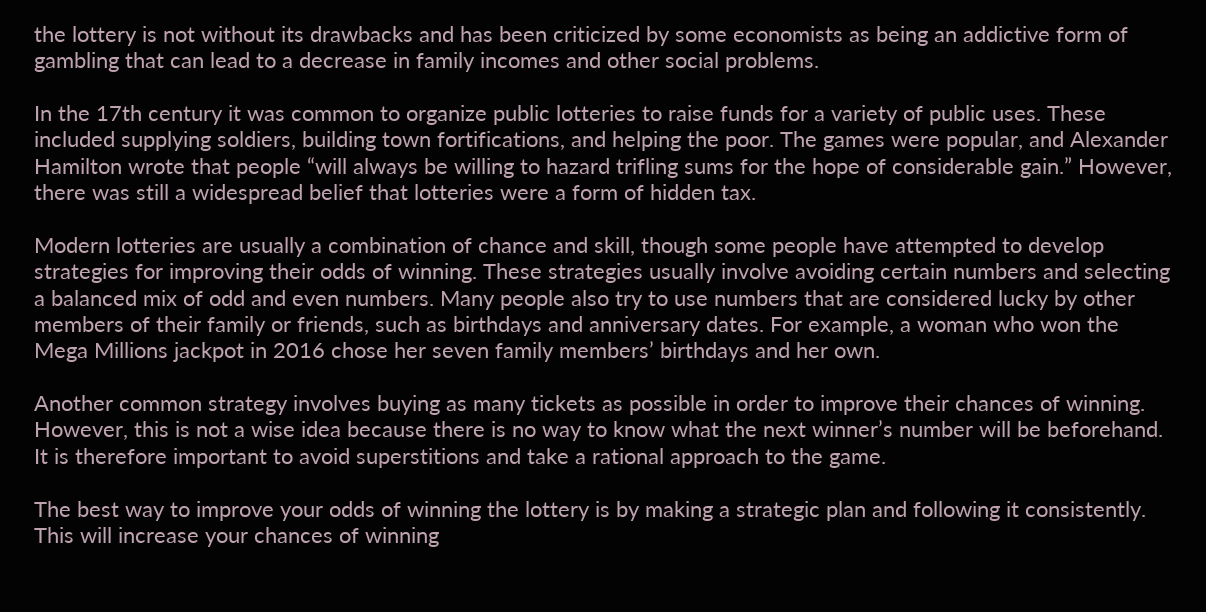the lottery is not without its drawbacks and has been criticized by some economists as being an addictive form of gambling that can lead to a decrease in family incomes and other social problems.

In the 17th century it was common to organize public lotteries to raise funds for a variety of public uses. These included supplying soldiers, building town fortifications, and helping the poor. The games were popular, and Alexander Hamilton wrote that people “will always be willing to hazard trifling sums for the hope of considerable gain.” However, there was still a widespread belief that lotteries were a form of hidden tax.

Modern lotteries are usually a combination of chance and skill, though some people have attempted to develop strategies for improving their odds of winning. These strategies usually involve avoiding certain numbers and selecting a balanced mix of odd and even numbers. Many people also try to use numbers that are considered lucky by other members of their family or friends, such as birthdays and anniversary dates. For example, a woman who won the Mega Millions jackpot in 2016 chose her seven family members’ birthdays and her own.

Another common strategy involves buying as many tickets as possible in order to improve their chances of winning. However, this is not a wise idea because there is no way to know what the next winner’s number will be beforehand. It is therefore important to avoid superstitions and take a rational approach to the game.

The best way to improve your odds of winning the lottery is by making a strategic plan and following it consistently. This will increase your chances of winning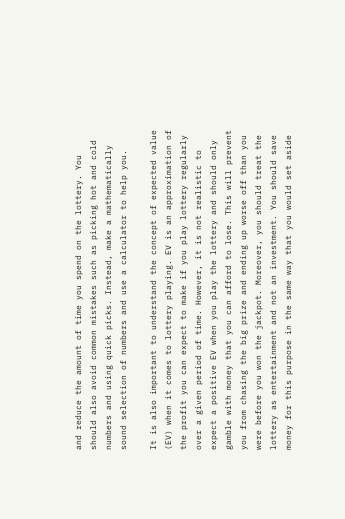and reduce the amount of time you spend on the lottery. You should also avoid common mistakes such as picking hot and cold numbers and using quick picks. Instead, make a mathematically sound selection of numbers and use a calculator to help you.

It is also important to understand the concept of expected value (EV) when it comes to lottery playing. EV is an approximation of the profit you can expect to make if you play lottery regularly over a given period of time. However, it is not realistic to expect a positive EV when you play the lottery and should only gamble with money that you can afford to lose. This will prevent you from chasing the big prize and ending up worse off than you were before you won the jackpot. Moreover, you should treat the lottery as entertainment and not an investment. You should save money for this purpose in the same way that you would set aside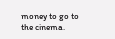money to go to the cinema.